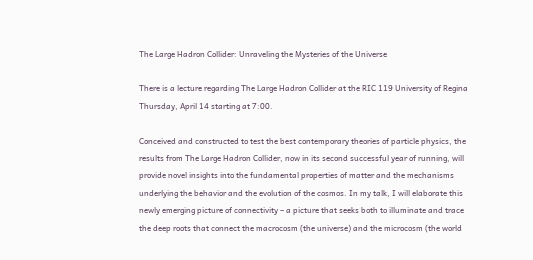The Large Hadron Collider: Unraveling the Mysteries of the Universe

There is a lecture regarding The Large Hadron Collider at the RIC 119 University of Regina Thursday, April 14 starting at 7:00.

Conceived and constructed to test the best contemporary theories of particle physics, the results from The Large Hadron Collider, now in its second successful year of running, will provide novel insights into the fundamental properties of matter and the mechanisms underlying the behavior and the evolution of the cosmos. In my talk, I will elaborate this newly emerging picture of connectivity – a picture that seeks both to illuminate and trace the deep roots that connect the macrocosm (the universe) and the microcosm (the world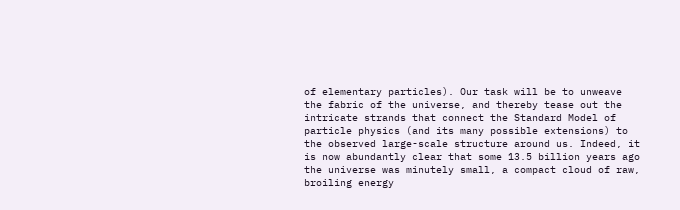of elementary particles). Our task will be to unweave the fabric of the universe, and thereby tease out the intricate strands that connect the Standard Model of particle physics (and its many possible extensions) to the observed large-scale structure around us. Indeed, it is now abundantly clear that some 13.5 billion years ago the universe was minutely small, a compact cloud of raw, broiling energy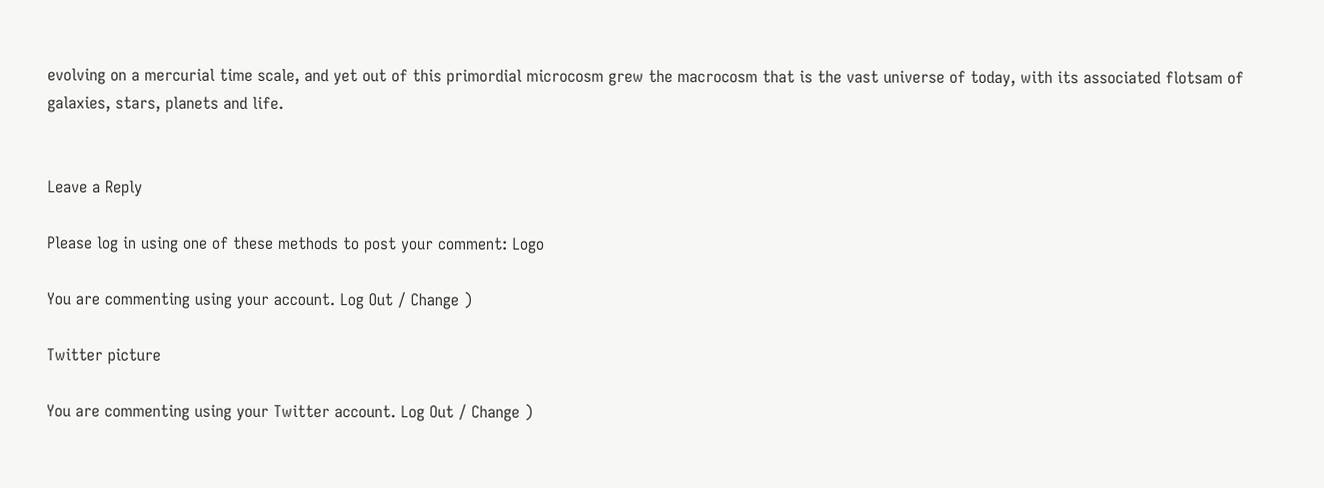evolving on a mercurial time scale, and yet out of this primordial microcosm grew the macrocosm that is the vast universe of today, with its associated flotsam of galaxies, stars, planets and life.


Leave a Reply

Please log in using one of these methods to post your comment: Logo

You are commenting using your account. Log Out / Change )

Twitter picture

You are commenting using your Twitter account. Log Out / Change )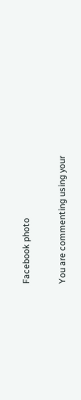Facebook photo

You are commenting using your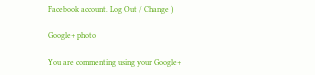Facebook account. Log Out / Change )

Google+ photo

You are commenting using your Google+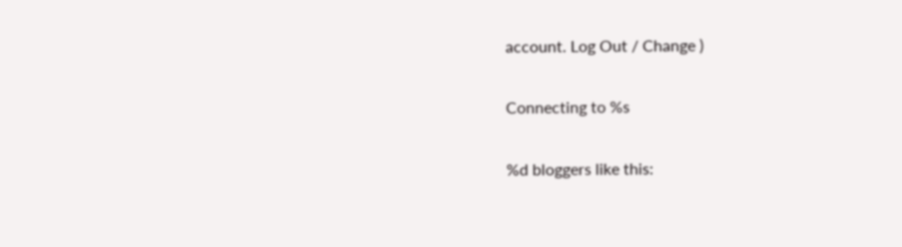account. Log Out / Change )

Connecting to %s

%d bloggers like this: